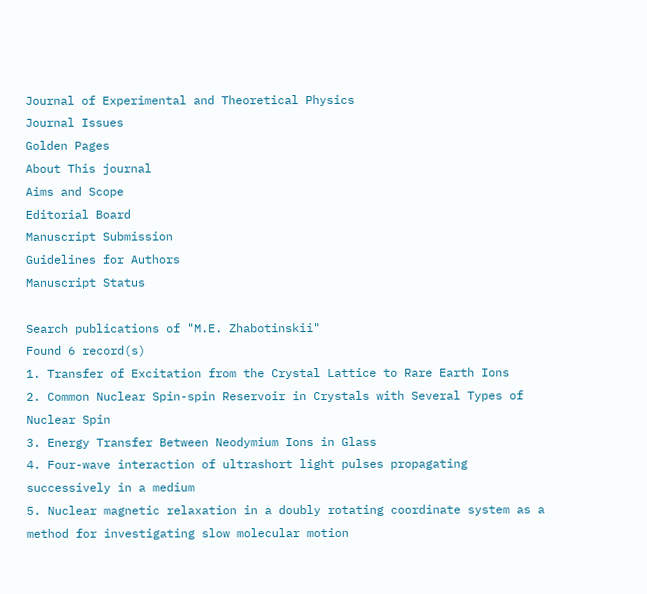Journal of Experimental and Theoretical Physics
Journal Issues
Golden Pages
About This journal
Aims and Scope
Editorial Board
Manuscript Submission
Guidelines for Authors
Manuscript Status

Search publications of "M.E. Zhabotinskii"
Found 6 record(s)
1. Transfer of Excitation from the Crystal Lattice to Rare Earth Ions
2. Common Nuclear Spin-spin Reservoir in Crystals with Several Types of Nuclear Spin
3. Energy Transfer Between Neodymium Ions in Glass
4. Four-wave interaction of ultrashort light pulses propagating successively in a medium
5. Nuclear magnetic relaxation in a doubly rotating coordinate system as a method for investigating slow molecular motion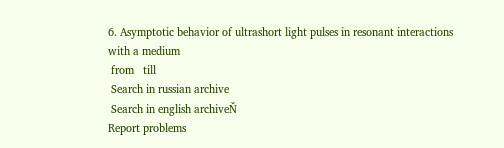6. Asymptotic behavior of ultrashort light pulses in resonant interactions with a medium
 from   till
 Search in russian archive
 Search in english archiveŇ
Report problems